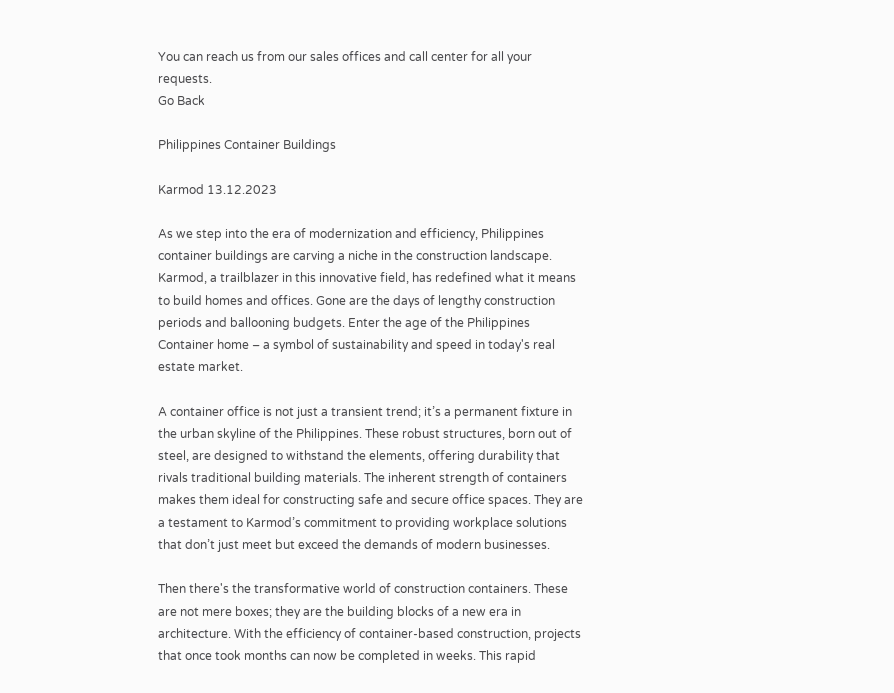You can reach us from our sales offices and call center for all your requests.
Go Back

Philippines Container Buildings

Karmod 13.12.2023

As we step into the era of modernization and efficiency, Philippines container buildings are carving a niche in the construction landscape. Karmod, a trailblazer in this innovative field, has redefined what it means to build homes and offices. Gone are the days of lengthy construction periods and ballooning budgets. Enter the age of the Philippines Container home – a symbol of sustainability and speed in today's real estate market.

A container office is not just a transient trend; it’s a permanent fixture in the urban skyline of the Philippines. These robust structures, born out of steel, are designed to withstand the elements, offering durability that rivals traditional building materials. The inherent strength of containers makes them ideal for constructing safe and secure office spaces. They are a testament to Karmod’s commitment to providing workplace solutions that don’t just meet but exceed the demands of modern businesses.

Then there's the transformative world of construction containers. These are not mere boxes; they are the building blocks of a new era in architecture. With the efficiency of container-based construction, projects that once took months can now be completed in weeks. This rapid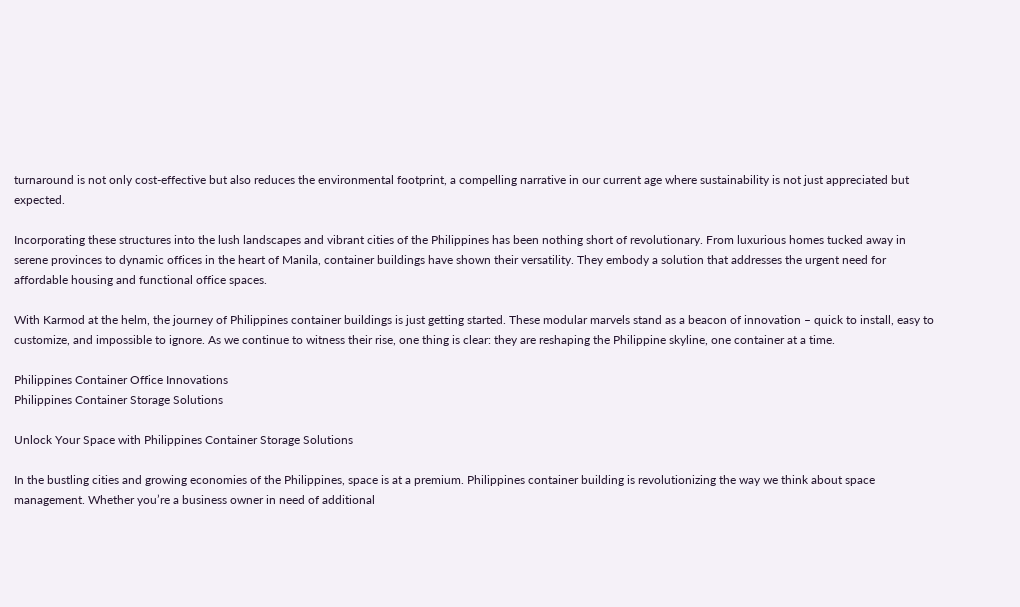turnaround is not only cost-effective but also reduces the environmental footprint, a compelling narrative in our current age where sustainability is not just appreciated but expected.

Incorporating these structures into the lush landscapes and vibrant cities of the Philippines has been nothing short of revolutionary. From luxurious homes tucked away in serene provinces to dynamic offices in the heart of Manila, container buildings have shown their versatility. They embody a solution that addresses the urgent need for affordable housing and functional office spaces.

With Karmod at the helm, the journey of Philippines container buildings is just getting started. These modular marvels stand as a beacon of innovation – quick to install, easy to customize, and impossible to ignore. As we continue to witness their rise, one thing is clear: they are reshaping the Philippine skyline, one container at a time.

Philippines Container Office Innovations
Philippines Container Storage Solutions

Unlock Your Space with Philippines Container Storage Solutions

In the bustling cities and growing economies of the Philippines, space is at a premium. Philippines container building is revolutionizing the way we think about space management. Whether you’re a business owner in need of additional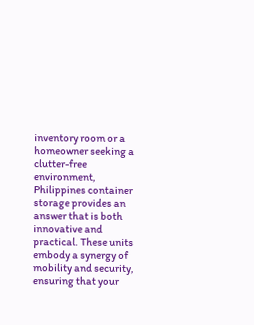inventory room or a homeowner seeking a clutter-free environment, Philippines container storage provides an answer that is both innovative and practical. These units embody a synergy of mobility and security, ensuring that your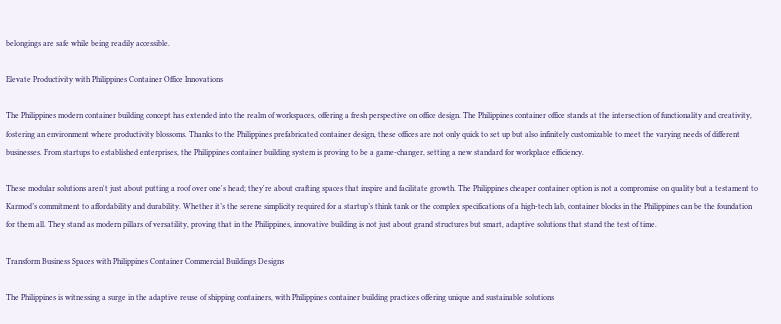belongings are safe while being readily accessible.

Elevate Productivity with Philippines Container Office Innovations

The Philippines modern container building concept has extended into the realm of workspaces, offering a fresh perspective on office design. The Philippines container office stands at the intersection of functionality and creativity, fostering an environment where productivity blossoms. Thanks to the Philippines prefabricated container design, these offices are not only quick to set up but also infinitely customizable to meet the varying needs of different businesses. From startups to established enterprises, the Philippines container building system is proving to be a game-changer, setting a new standard for workplace efficiency.

These modular solutions aren't just about putting a roof over one's head; they're about crafting spaces that inspire and facilitate growth. The Philippines cheaper container option is not a compromise on quality but a testament to Karmod’s commitment to affordability and durability. Whether it’s the serene simplicity required for a startup’s think tank or the complex specifications of a high-tech lab, container blocks in the Philippines can be the foundation for them all. They stand as modern pillars of versatility, proving that in the Philippines, innovative building is not just about grand structures but smart, adaptive solutions that stand the test of time.

Transform Business Spaces with Philippines Container Commercial Buildings Designs

The Philippines is witnessing a surge in the adaptive reuse of shipping containers, with Philippines container building practices offering unique and sustainable solutions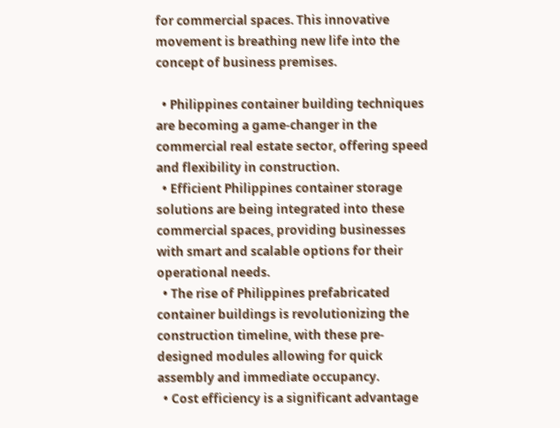for commercial spaces. This innovative movement is breathing new life into the concept of business premises.

  • Philippines container building techniques are becoming a game-changer in the commercial real estate sector, offering speed and flexibility in construction.
  • Efficient Philippines container storage solutions are being integrated into these commercial spaces, providing businesses with smart and scalable options for their operational needs.
  • The rise of Philippines prefabricated container buildings is revolutionizing the construction timeline, with these pre-designed modules allowing for quick assembly and immediate occupancy.
  • Cost efficiency is a significant advantage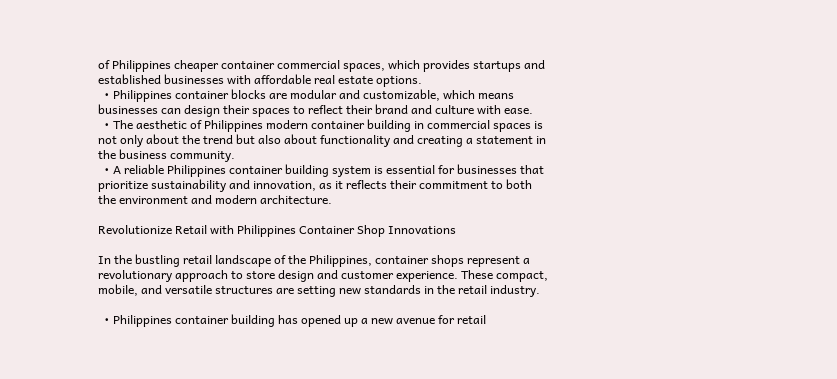of Philippines cheaper container commercial spaces, which provides startups and established businesses with affordable real estate options.
  • Philippines container blocks are modular and customizable, which means businesses can design their spaces to reflect their brand and culture with ease.
  • The aesthetic of Philippines modern container building in commercial spaces is not only about the trend but also about functionality and creating a statement in the business community.
  • A reliable Philippines container building system is essential for businesses that prioritize sustainability and innovation, as it reflects their commitment to both the environment and modern architecture.

Revolutionize Retail with Philippines Container Shop Innovations

In the bustling retail landscape of the Philippines, container shops represent a revolutionary approach to store design and customer experience. These compact, mobile, and versatile structures are setting new standards in the retail industry.

  • Philippines container building has opened up a new avenue for retail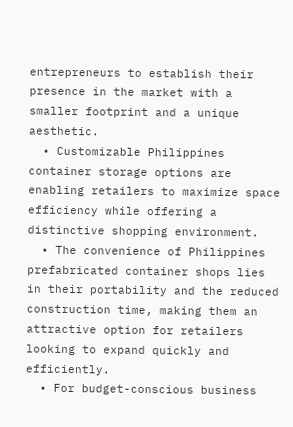entrepreneurs to establish their presence in the market with a smaller footprint and a unique aesthetic.
  • Customizable Philippines container storage options are enabling retailers to maximize space efficiency while offering a distinctive shopping environment.
  • The convenience of Philippines prefabricated container shops lies in their portability and the reduced construction time, making them an attractive option for retailers looking to expand quickly and efficiently.
  • For budget-conscious business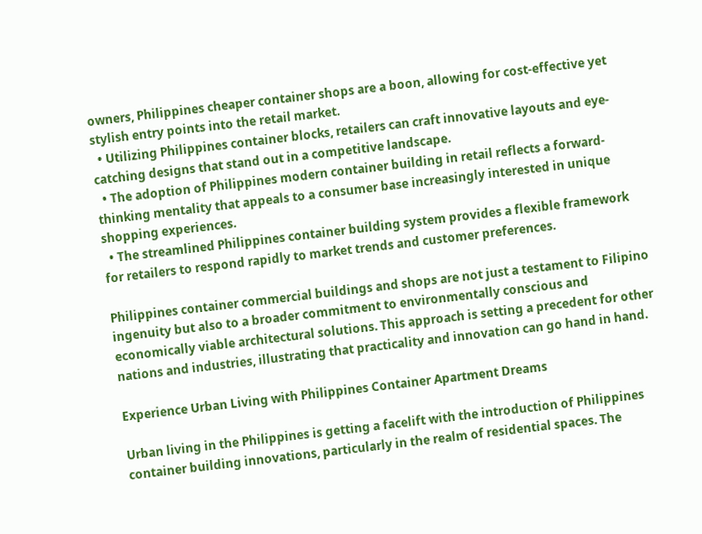owners, Philippines cheaper container shops are a boon, allowing for cost-effective yet stylish entry points into the retail market.
  • Utilizing Philippines container blocks, retailers can craft innovative layouts and eye-catching designs that stand out in a competitive landscape.
  • The adoption of Philippines modern container building in retail reflects a forward-thinking mentality that appeals to a consumer base increasingly interested in unique shopping experiences.
  • The streamlined Philippines container building system provides a flexible framework for retailers to respond rapidly to market trends and customer preferences.

Philippines container commercial buildings and shops are not just a testament to Filipino ingenuity but also to a broader commitment to environmentally conscious and economically viable architectural solutions. This approach is setting a precedent for other nations and industries, illustrating that practicality and innovation can go hand in hand.

Experience Urban Living with Philippines Container Apartment Dreams

Urban living in the Philippines is getting a facelift with the introduction of Philippines container building innovations, particularly in the realm of residential spaces. The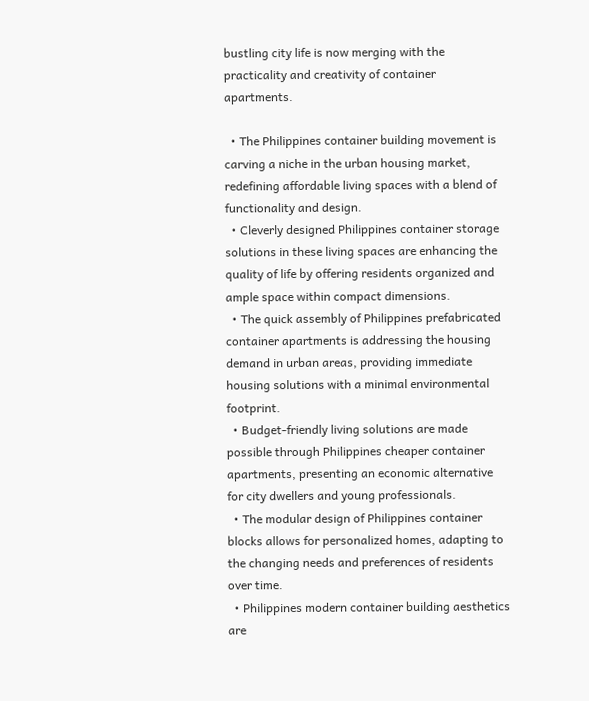bustling city life is now merging with the practicality and creativity of container apartments.

  • The Philippines container building movement is carving a niche in the urban housing market, redefining affordable living spaces with a blend of functionality and design.
  • Cleverly designed Philippines container storage solutions in these living spaces are enhancing the quality of life by offering residents organized and ample space within compact dimensions.
  • The quick assembly of Philippines prefabricated container apartments is addressing the housing demand in urban areas, providing immediate housing solutions with a minimal environmental footprint.
  • Budget-friendly living solutions are made possible through Philippines cheaper container apartments, presenting an economic alternative for city dwellers and young professionals.
  • The modular design of Philippines container blocks allows for personalized homes, adapting to the changing needs and preferences of residents over time.
  • Philippines modern container building aesthetics are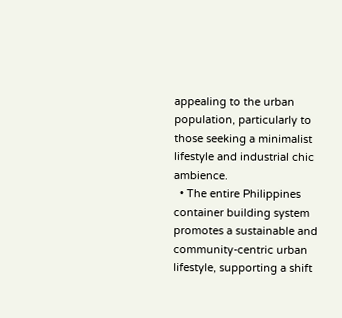appealing to the urban population, particularly to those seeking a minimalist lifestyle and industrial chic ambience.
  • The entire Philippines container building system promotes a sustainable and community-centric urban lifestyle, supporting a shift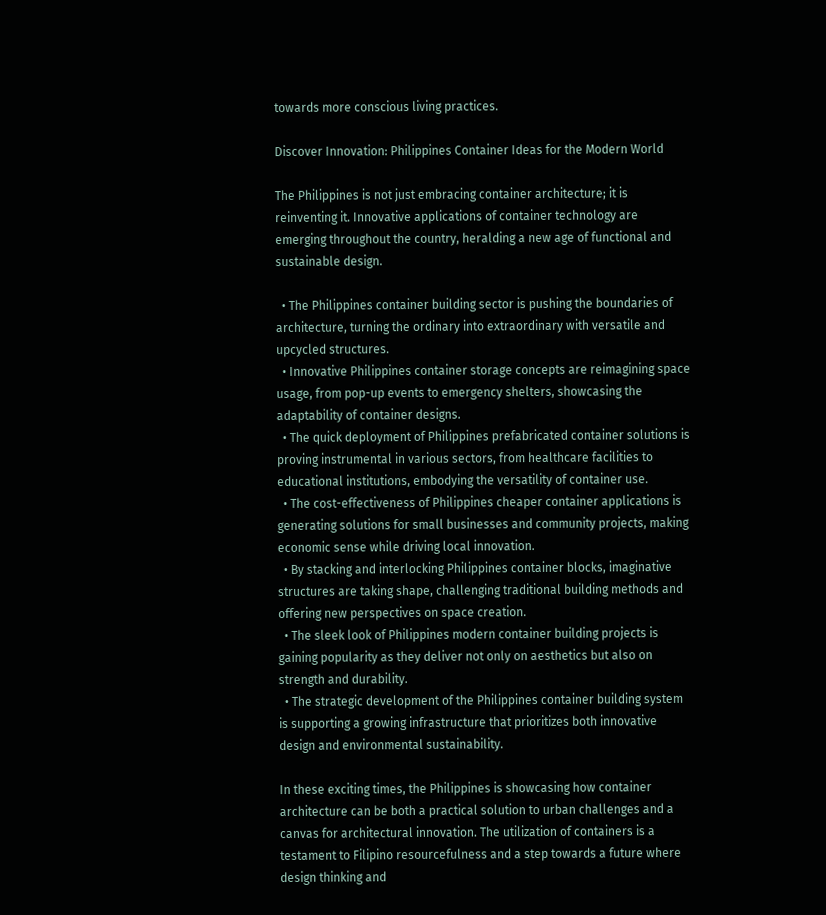towards more conscious living practices.

Discover Innovation: Philippines Container Ideas for the Modern World

The Philippines is not just embracing container architecture; it is reinventing it. Innovative applications of container technology are emerging throughout the country, heralding a new age of functional and sustainable design.

  • The Philippines container building sector is pushing the boundaries of architecture, turning the ordinary into extraordinary with versatile and upcycled structures.
  • Innovative Philippines container storage concepts are reimagining space usage, from pop-up events to emergency shelters, showcasing the adaptability of container designs.
  • The quick deployment of Philippines prefabricated container solutions is proving instrumental in various sectors, from healthcare facilities to educational institutions, embodying the versatility of container use.
  • The cost-effectiveness of Philippines cheaper container applications is generating solutions for small businesses and community projects, making economic sense while driving local innovation.
  • By stacking and interlocking Philippines container blocks, imaginative structures are taking shape, challenging traditional building methods and offering new perspectives on space creation.
  • The sleek look of Philippines modern container building projects is gaining popularity as they deliver not only on aesthetics but also on strength and durability.
  • The strategic development of the Philippines container building system is supporting a growing infrastructure that prioritizes both innovative design and environmental sustainability.

In these exciting times, the Philippines is showcasing how container architecture can be both a practical solution to urban challenges and a canvas for architectural innovation. The utilization of containers is a testament to Filipino resourcefulness and a step towards a future where design thinking and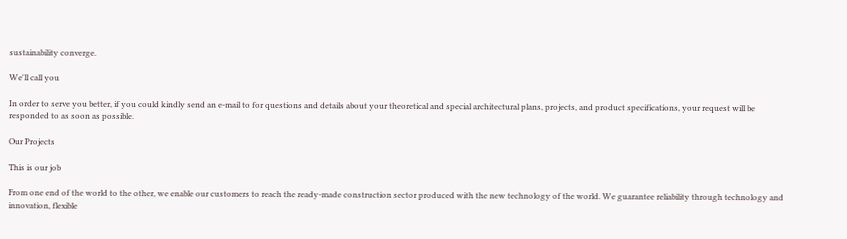sustainability converge.

We'll call you

In order to serve you better, if you could kindly send an e-mail to for questions and details about your theoretical and special architectural plans, projects, and product specifications, your request will be responded to as soon as possible.

Our Projects

This is our job

From one end of the world to the other, we enable our customers to reach the ready-made construction sector produced with the new technology of the world. We guarantee reliability through technology and innovation, flexible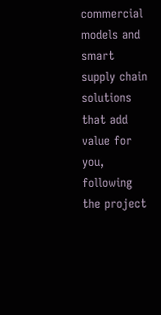commercial models and smart supply chain solutions that add value for you, following the project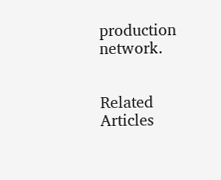production network.


Related Articles